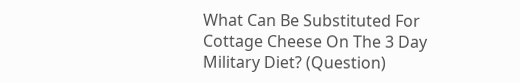What Can Be Substituted For Cottage Cheese On The 3 Day Military Diet? (Question)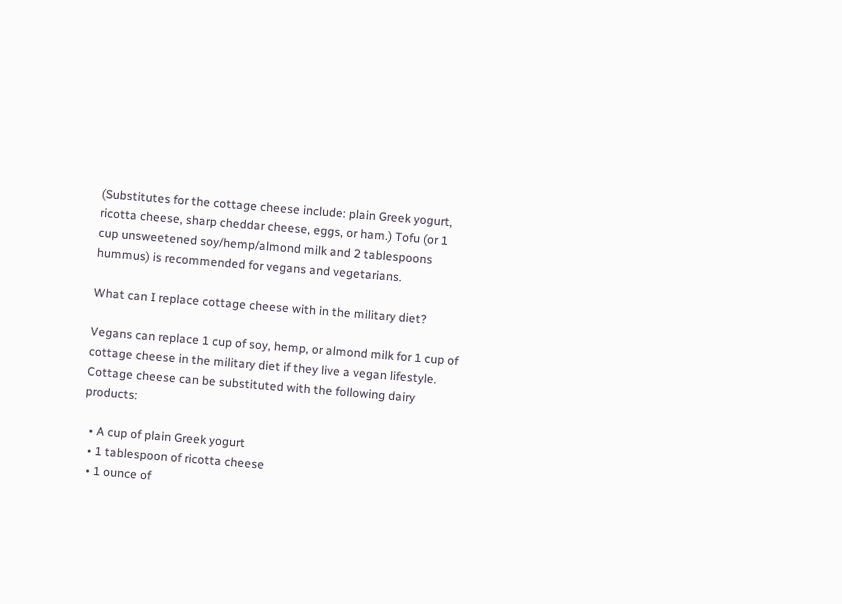(Substitutes for the cottage cheese include: plain Greek yogurt, ricotta cheese, sharp cheddar cheese, eggs, or ham.) Tofu (or 1 cup unsweetened soy/hemp/almond milk and 2 tablespoons hummus) is recommended for vegans and vegetarians.

What can I replace cottage cheese with in the military diet?

Vegans can replace 1 cup of soy, hemp, or almond milk for 1 cup of cottage cheese in the military diet if they live a vegan lifestyle. Cottage cheese can be substituted with the following dairy products:

  • A cup of plain Greek yogurt
  • 1 tablespoon of ricotta cheese
  • 1 ounce of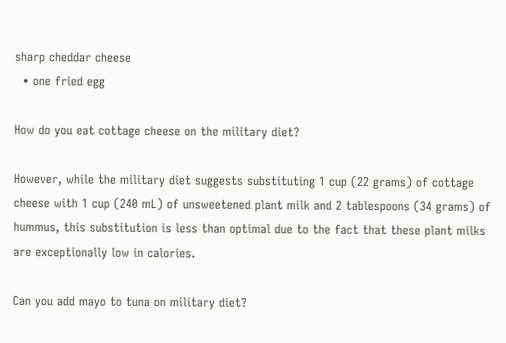sharp cheddar cheese
  • one fried egg

How do you eat cottage cheese on the military diet?

However, while the military diet suggests substituting 1 cup (22 grams) of cottage cheese with 1 cup (240 mL) of unsweetened plant milk and 2 tablespoons (34 grams) of hummus, this substitution is less than optimal due to the fact that these plant milks are exceptionally low in calories.

Can you add mayo to tuna on military diet?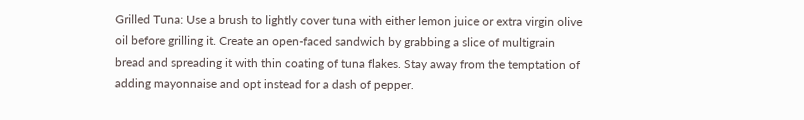Grilled Tuna: Use a brush to lightly cover tuna with either lemon juice or extra virgin olive oil before grilling it. Create an open-faced sandwich by grabbing a slice of multigrain bread and spreading it with thin coating of tuna flakes. Stay away from the temptation of adding mayonnaise and opt instead for a dash of pepper.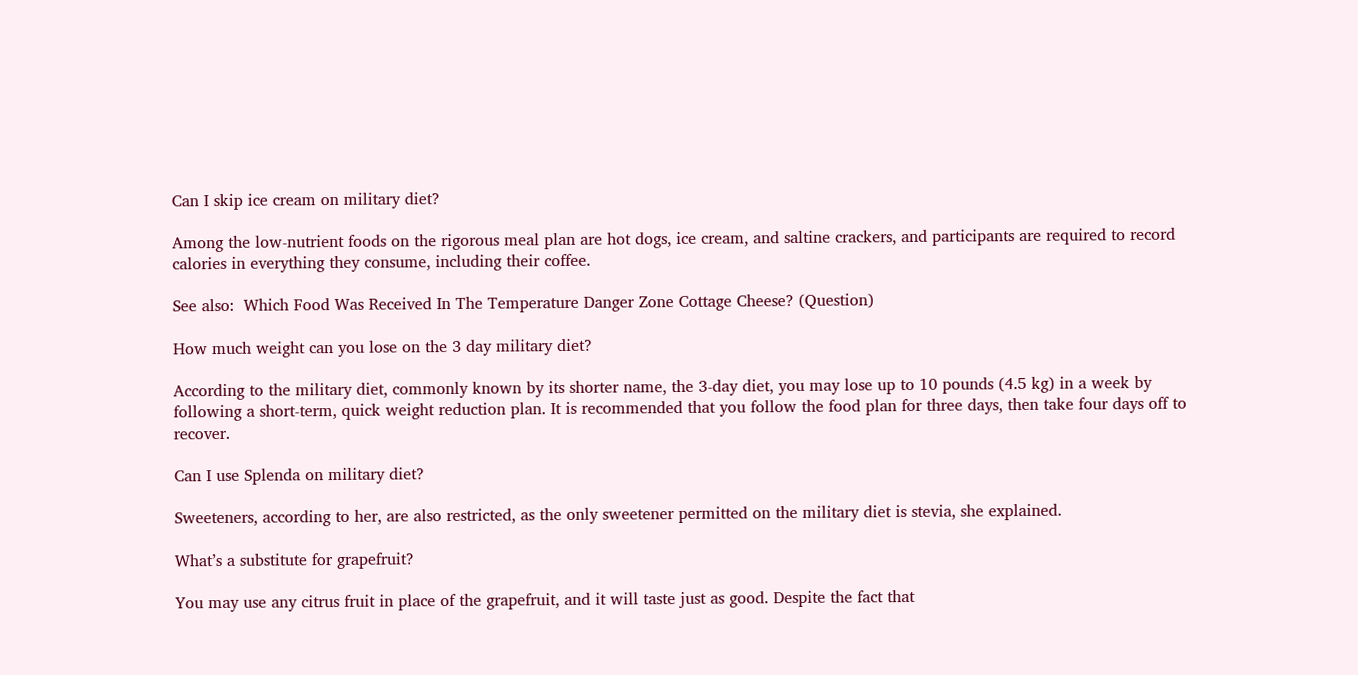Can I skip ice cream on military diet?

Among the low-nutrient foods on the rigorous meal plan are hot dogs, ice cream, and saltine crackers, and participants are required to record calories in everything they consume, including their coffee.

See also:  Which Food Was Received In The Temperature Danger Zone Cottage Cheese? (Question)

How much weight can you lose on the 3 day military diet?

According to the military diet, commonly known by its shorter name, the 3-day diet, you may lose up to 10 pounds (4.5 kg) in a week by following a short-term, quick weight reduction plan. It is recommended that you follow the food plan for three days, then take four days off to recover.

Can I use Splenda on military diet?

Sweeteners, according to her, are also restricted, as the only sweetener permitted on the military diet is stevia, she explained.

What’s a substitute for grapefruit?

You may use any citrus fruit in place of the grapefruit, and it will taste just as good. Despite the fact that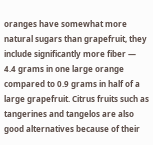oranges have somewhat more natural sugars than grapefruit, they include significantly more fiber — 4.4 grams in one large orange compared to 0.9 grams in half of a large grapefruit. Citrus fruits such as tangerines and tangelos are also good alternatives because of their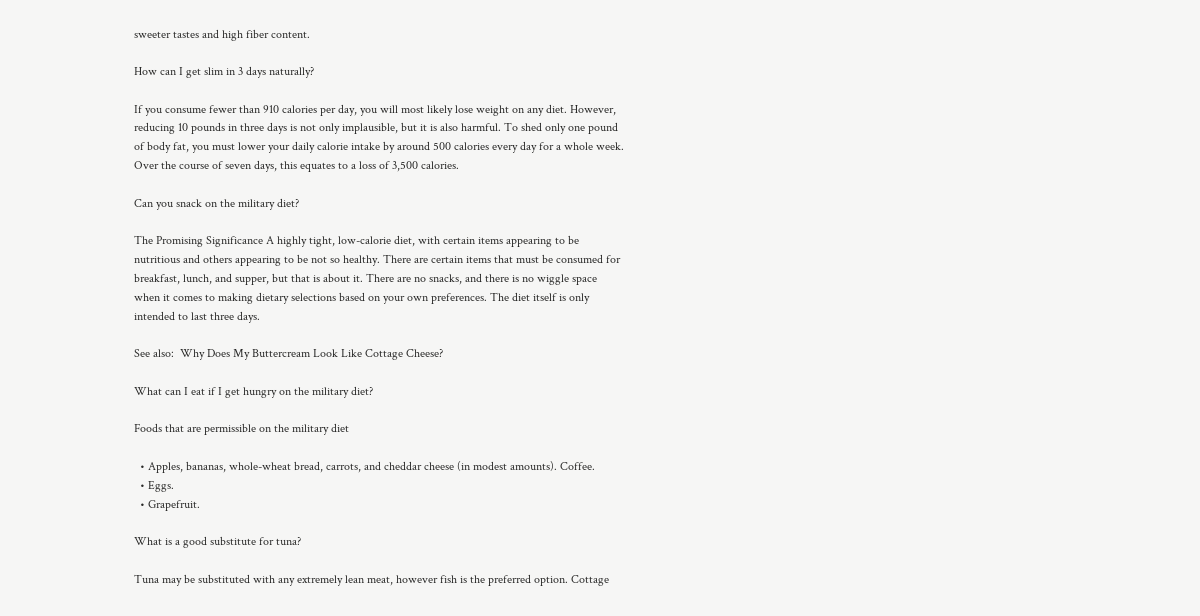sweeter tastes and high fiber content.

How can I get slim in 3 days naturally?

If you consume fewer than 910 calories per day, you will most likely lose weight on any diet. However, reducing 10 pounds in three days is not only implausible, but it is also harmful. To shed only one pound of body fat, you must lower your daily calorie intake by around 500 calories every day for a whole week. Over the course of seven days, this equates to a loss of 3,500 calories.

Can you snack on the military diet?

The Promising Significance A highly tight, low-calorie diet, with certain items appearing to be nutritious and others appearing to be not so healthy. There are certain items that must be consumed for breakfast, lunch, and supper, but that is about it. There are no snacks, and there is no wiggle space when it comes to making dietary selections based on your own preferences. The diet itself is only intended to last three days.

See also:  Why Does My Buttercream Look Like Cottage Cheese?

What can I eat if I get hungry on the military diet?

Foods that are permissible on the military diet

  • Apples, bananas, whole-wheat bread, carrots, and cheddar cheese (in modest amounts). Coffee.
  • Eggs.
  • Grapefruit.

What is a good substitute for tuna?

Tuna may be substituted with any extremely lean meat, however fish is the preferred option. Cottage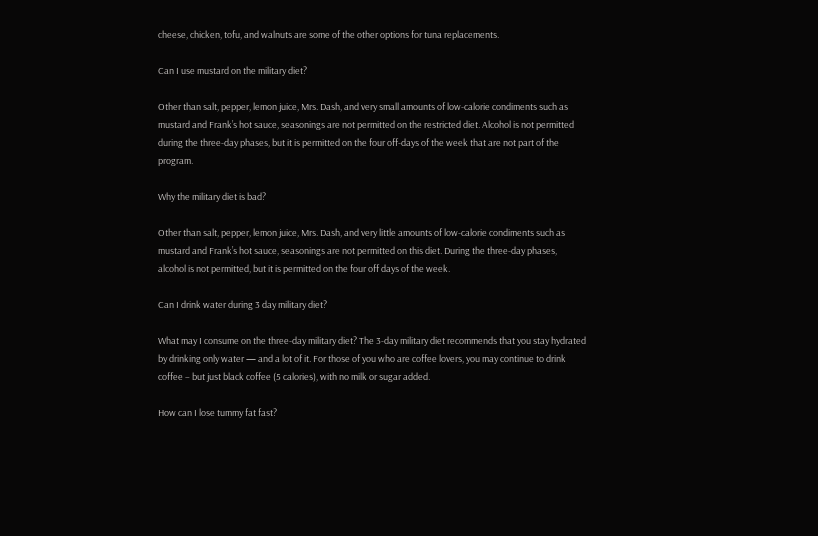cheese, chicken, tofu, and walnuts are some of the other options for tuna replacements.

Can I use mustard on the military diet?

Other than salt, pepper, lemon juice, Mrs. Dash, and very small amounts of low-calorie condiments such as mustard and Frank’s hot sauce, seasonings are not permitted on the restricted diet. Alcohol is not permitted during the three-day phases, but it is permitted on the four off-days of the week that are not part of the program.

Why the military diet is bad?

Other than salt, pepper, lemon juice, Mrs. Dash, and very little amounts of low-calorie condiments such as mustard and Frank’s hot sauce, seasonings are not permitted on this diet. During the three-day phases, alcohol is not permitted, but it is permitted on the four off days of the week.

Can I drink water during 3 day military diet?

What may I consume on the three-day military diet? The 3-day military diet recommends that you stay hydrated by drinking only water — and a lot of it. For those of you who are coffee lovers, you may continue to drink coffee – but just black coffee (5 calories), with no milk or sugar added.

How can I lose tummy fat fast?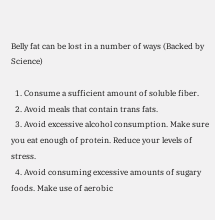Belly fat can be lost in a number of ways (Backed by Science)

  1. Consume a sufficient amount of soluble fiber.
  2. Avoid meals that contain trans fats.
  3. Avoid excessive alcohol consumption. Make sure you eat enough of protein. Reduce your levels of stress.
  4. Avoid consuming excessive amounts of sugary foods. Make use of aerobic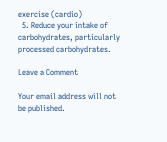exercise (cardio)
  5. Reduce your intake of carbohydrates, particularly processed carbohydrates.

Leave a Comment

Your email address will not be published.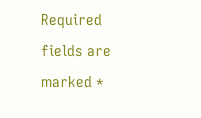Required fields are marked *